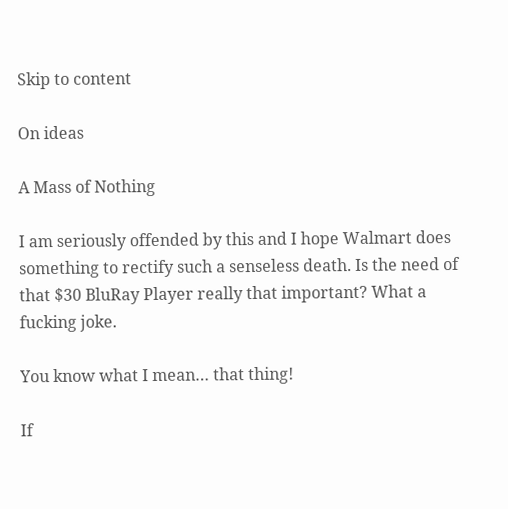Skip to content

On ideas

A Mass of Nothing

I am seriously offended by this and I hope Walmart does something to rectify such a senseless death. Is the need of that $30 BluRay Player really that important? What a fucking joke.

You know what I mean… that thing!

If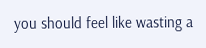you should feel like wasting a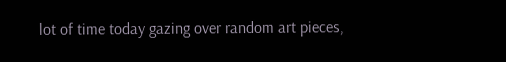lot of time today gazing over random art pieces,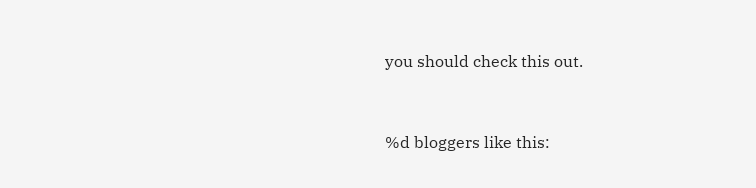you should check this out.


%d bloggers like this: